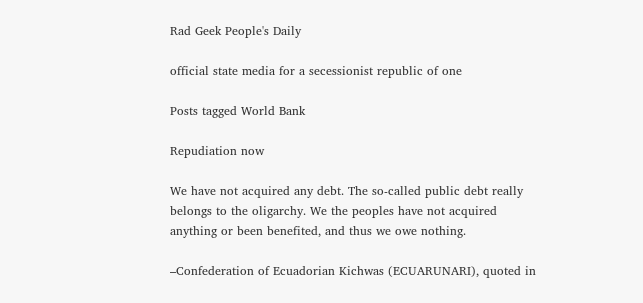Rad Geek People's Daily

official state media for a secessionist republic of one

Posts tagged World Bank

Repudiation now

We have not acquired any debt. The so-called public debt really belongs to the oligarchy. We the peoples have not acquired anything or been benefited, and thus we owe nothing.

–Confederation of Ecuadorian Kichwas (ECUARUNARI), quoted in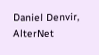Daniel Denvir, AlterNet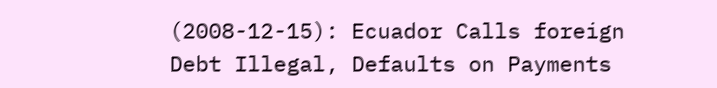(2008-12-15): Ecuador Calls foreign Debt Illegal, Defaults on Payments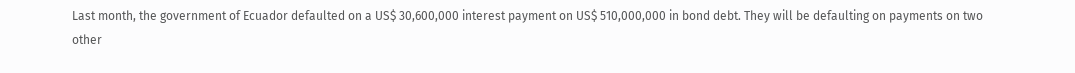Last month, the government of Ecuador defaulted on a US$ 30,600,000 interest payment on US$ 510,000,000 in bond debt. They will be defaulting on payments on two other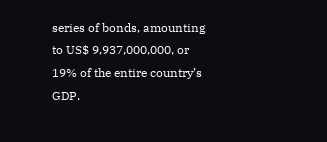series of bonds, amounting to US$ 9,937,000,000, or 19% of the entire country’s GDP.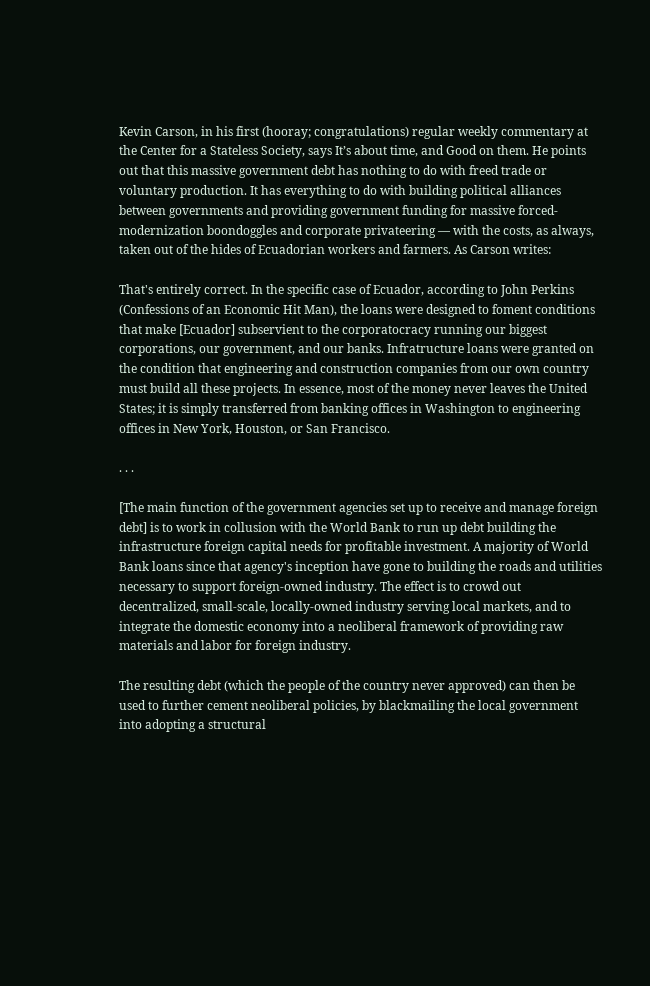Kevin Carson, in his first (hooray; congratulations) regular weekly commentary at the Center for a Stateless Society, says It’s about time, and Good on them. He points out that this massive government debt has nothing to do with freed trade or voluntary production. It has everything to do with building political alliances between governments and providing government funding for massive forced-modernization boondoggles and corporate privateering — with the costs, as always, taken out of the hides of Ecuadorian workers and farmers. As Carson writes:

That's entirely correct. In the specific case of Ecuador, according to John Perkins (Confessions of an Economic Hit Man), the loans were designed to foment conditions that make [Ecuador] subservient to the corporatocracy running our biggest corporations, our government, and our banks. Infratructure loans were granted on the condition that engineering and construction companies from our own country must build all these projects. In essence, most of the money never leaves the United States; it is simply transferred from banking offices in Washington to engineering offices in New York, Houston, or San Francisco.

. . .

[The main function of the government agencies set up to receive and manage foreign debt] is to work in collusion with the World Bank to run up debt building the infrastructure foreign capital needs for profitable investment. A majority of World Bank loans since that agency's inception have gone to building the roads and utilities necessary to support foreign-owned industry. The effect is to crowd out decentralized, small-scale, locally-owned industry serving local markets, and to integrate the domestic economy into a neoliberal framework of providing raw materials and labor for foreign industry.

The resulting debt (which the people of the country never approved) can then be used to further cement neoliberal policies, by blackmailing the local government into adopting a structural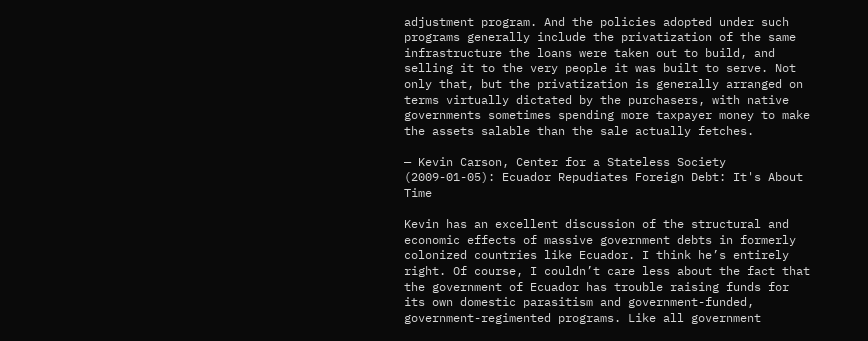adjustment program. And the policies adopted under such programs generally include the privatization of the same infrastructure the loans were taken out to build, and selling it to the very people it was built to serve. Not only that, but the privatization is generally arranged on terms virtually dictated by the purchasers, with native governments sometimes spending more taxpayer money to make the assets salable than the sale actually fetches.

— Kevin Carson, Center for a Stateless Society (2009-01-05): Ecuador Repudiates Foreign Debt: It's About Time

Kevin has an excellent discussion of the structural and economic effects of massive government debts in formerly colonized countries like Ecuador. I think he’s entirely right. Of course, I couldn’t care less about the fact that the government of Ecuador has trouble raising funds for its own domestic parasitism and government-funded, government-regimented programs. Like all government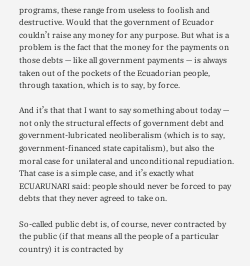programs, these range from useless to foolish and destructive. Would that the government of Ecuador couldn’t raise any money for any purpose. But what is a problem is the fact that the money for the payments on those debts — like all government payments — is always taken out of the pockets of the Ecuadorian people, through taxation, which is to say, by force.

And it’s that that I want to say something about today — not only the structural effects of government debt and government-lubricated neoliberalism (which is to say, government-financed state capitalism), but also the moral case for unilateral and unconditional repudiation. That case is a simple case, and it’s exactly what ECUARUNARI said: people should never be forced to pay debts that they never agreed to take on.

So-called public debt is, of course, never contracted by the public (if that means all the people of a particular country) it is contracted by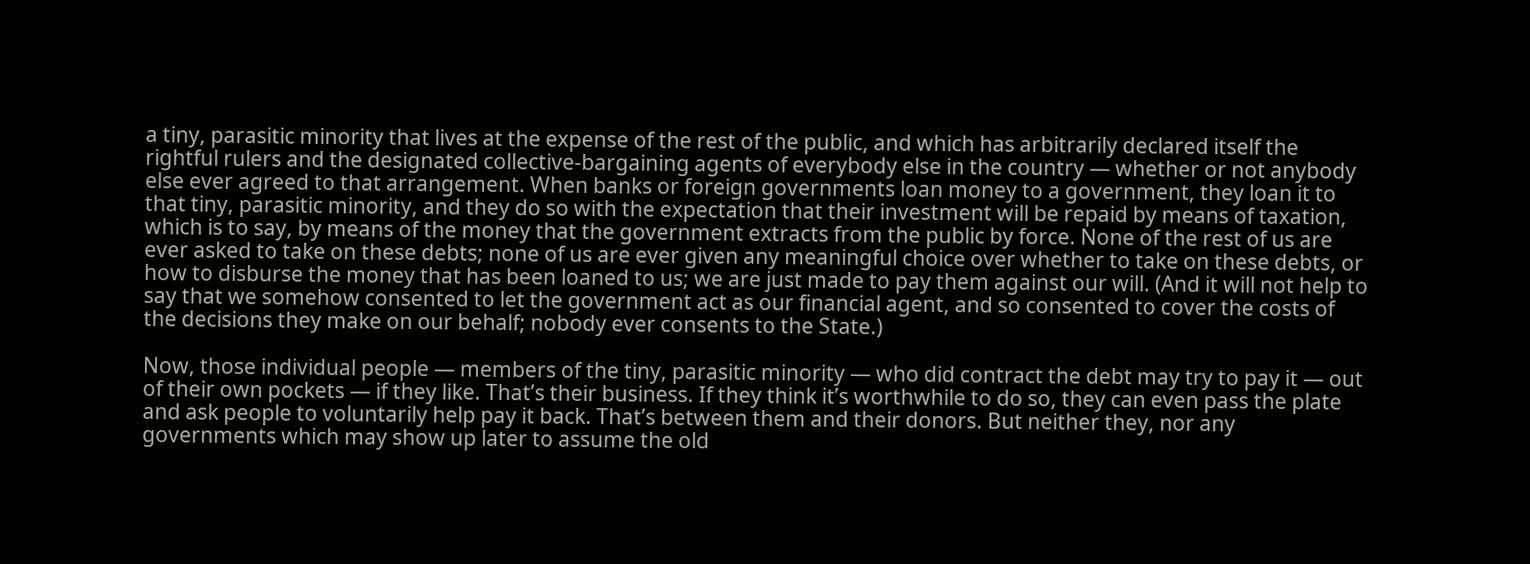a tiny, parasitic minority that lives at the expense of the rest of the public, and which has arbitrarily declared itself the rightful rulers and the designated collective-bargaining agents of everybody else in the country — whether or not anybody else ever agreed to that arrangement. When banks or foreign governments loan money to a government, they loan it to that tiny, parasitic minority, and they do so with the expectation that their investment will be repaid by means of taxation, which is to say, by means of the money that the government extracts from the public by force. None of the rest of us are ever asked to take on these debts; none of us are ever given any meaningful choice over whether to take on these debts, or how to disburse the money that has been loaned to us; we are just made to pay them against our will. (And it will not help to say that we somehow consented to let the government act as our financial agent, and so consented to cover the costs of the decisions they make on our behalf; nobody ever consents to the State.)

Now, those individual people — members of the tiny, parasitic minority — who did contract the debt may try to pay it — out of their own pockets — if they like. That’s their business. If they think it’s worthwhile to do so, they can even pass the plate and ask people to voluntarily help pay it back. That’s between them and their donors. But neither they, nor any governments which may show up later to assume the old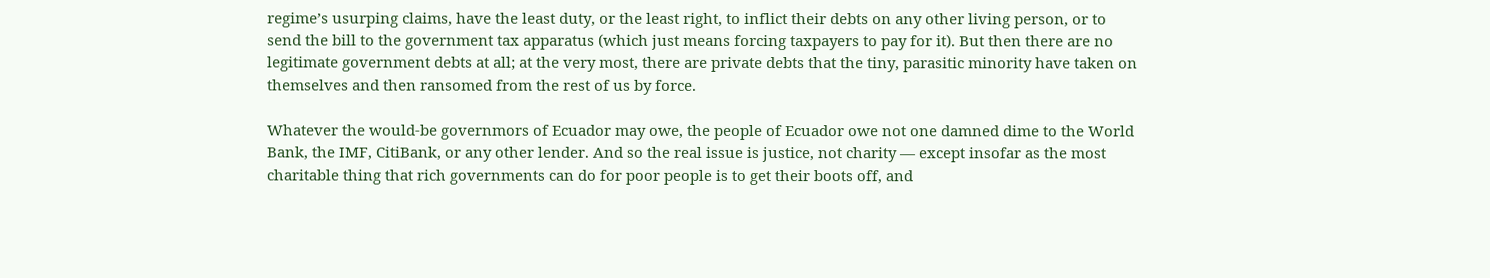regime’s usurping claims, have the least duty, or the least right, to inflict their debts on any other living person, or to send the bill to the government tax apparatus (which just means forcing taxpayers to pay for it). But then there are no legitimate government debts at all; at the very most, there are private debts that the tiny, parasitic minority have taken on themselves and then ransomed from the rest of us by force.

Whatever the would-be governmors of Ecuador may owe, the people of Ecuador owe not one damned dime to the World Bank, the IMF, CitiBank, or any other lender. And so the real issue is justice, not charity — except insofar as the most charitable thing that rich governments can do for poor people is to get their boots off, and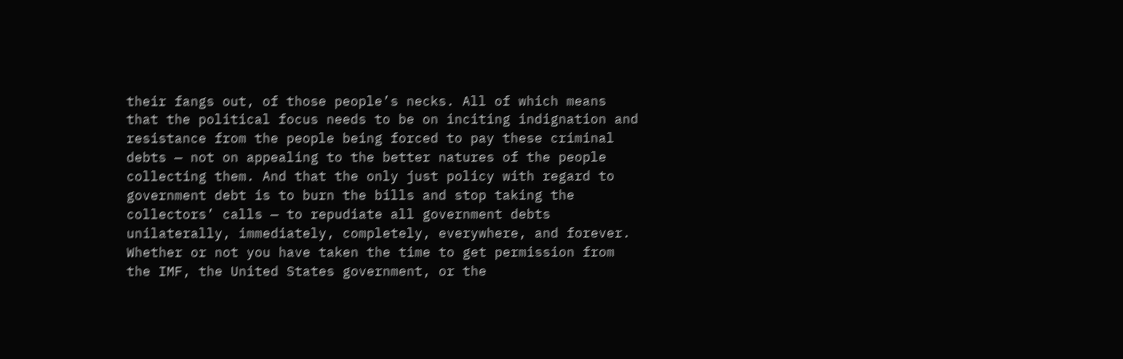their fangs out, of those people’s necks. All of which means that the political focus needs to be on inciting indignation and resistance from the people being forced to pay these criminal debts — not on appealing to the better natures of the people collecting them. And that the only just policy with regard to government debt is to burn the bills and stop taking the collectors’ calls — to repudiate all government debts unilaterally, immediately, completely, everywhere, and forever. Whether or not you have taken the time to get permission from the IMF, the United States government, or the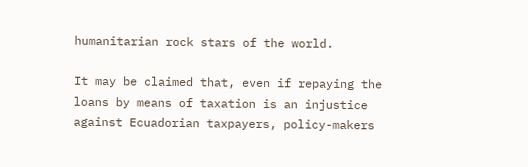humanitarian rock stars of the world.

It may be claimed that, even if repaying the loans by means of taxation is an injustice against Ecuadorian taxpayers, policy-makers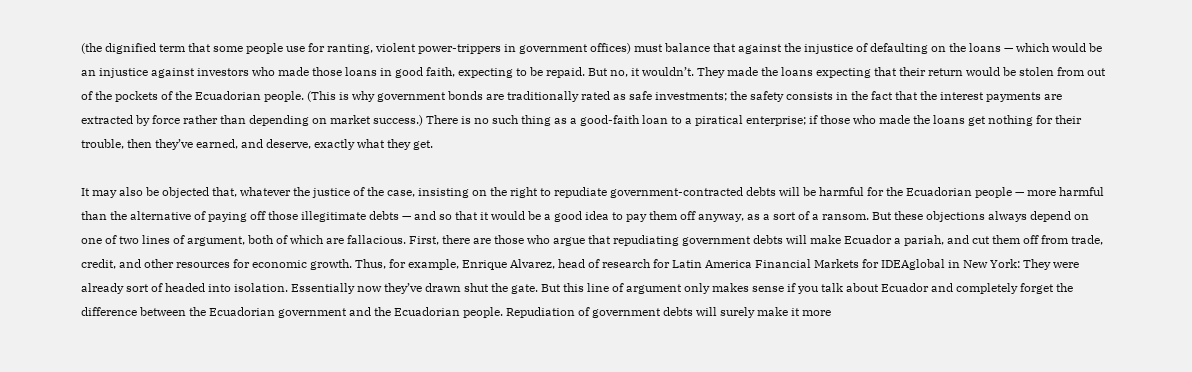(the dignified term that some people use for ranting, violent power-trippers in government offices) must balance that against the injustice of defaulting on the loans — which would be an injustice against investors who made those loans in good faith, expecting to be repaid. But no, it wouldn’t. They made the loans expecting that their return would be stolen from out of the pockets of the Ecuadorian people. (This is why government bonds are traditionally rated as safe investments; the safety consists in the fact that the interest payments are extracted by force rather than depending on market success.) There is no such thing as a good-faith loan to a piratical enterprise; if those who made the loans get nothing for their trouble, then they’ve earned, and deserve, exactly what they get.

It may also be objected that, whatever the justice of the case, insisting on the right to repudiate government-contracted debts will be harmful for the Ecuadorian people — more harmful than the alternative of paying off those illegitimate debts — and so that it would be a good idea to pay them off anyway, as a sort of a ransom. But these objections always depend on one of two lines of argument, both of which are fallacious. First, there are those who argue that repudiating government debts will make Ecuador a pariah, and cut them off from trade, credit, and other resources for economic growth. Thus, for example, Enrique Alvarez, head of research for Latin America Financial Markets for IDEAglobal in New York: They were already sort of headed into isolation. Essentially now they’ve drawn shut the gate. But this line of argument only makes sense if you talk about Ecuador and completely forget the difference between the Ecuadorian government and the Ecuadorian people. Repudiation of government debts will surely make it more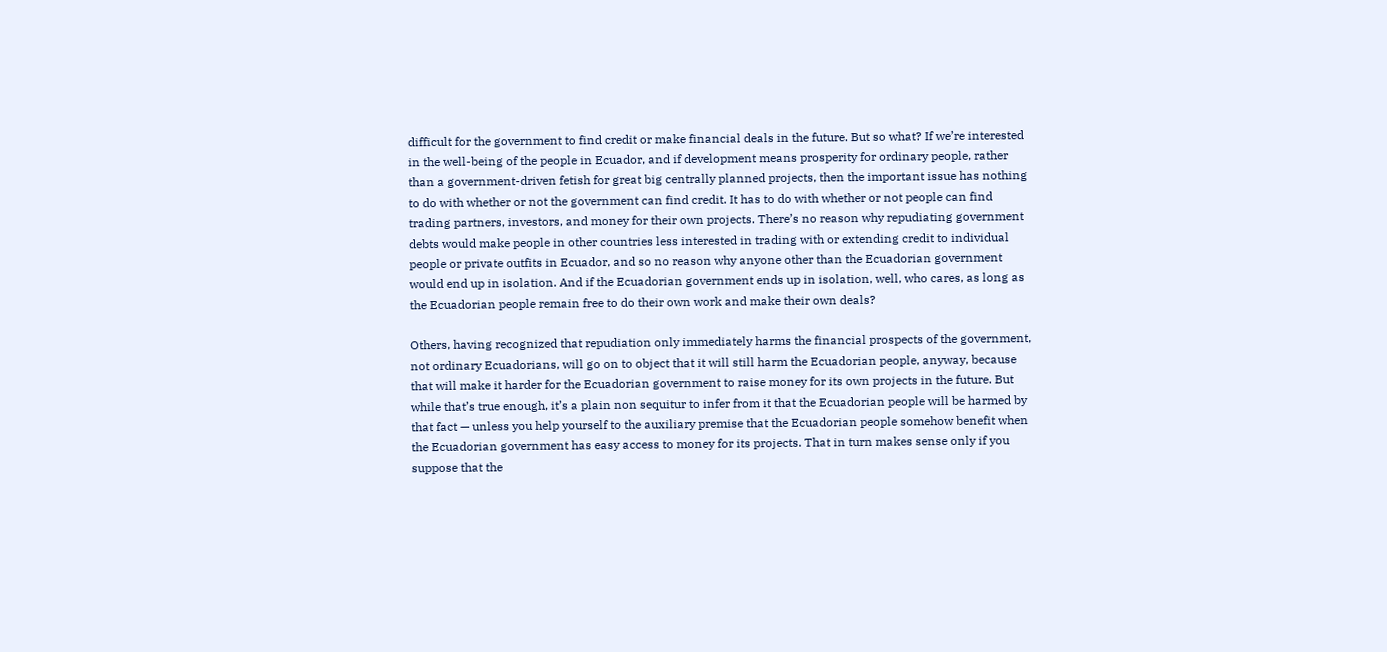difficult for the government to find credit or make financial deals in the future. But so what? If we’re interested in the well-being of the people in Ecuador, and if development means prosperity for ordinary people, rather than a government-driven fetish for great big centrally planned projects, then the important issue has nothing to do with whether or not the government can find credit. It has to do with whether or not people can find trading partners, investors, and money for their own projects. There’s no reason why repudiating government debts would make people in other countries less interested in trading with or extending credit to individual people or private outfits in Ecuador, and so no reason why anyone other than the Ecuadorian government would end up in isolation. And if the Ecuadorian government ends up in isolation, well, who cares, as long as the Ecuadorian people remain free to do their own work and make their own deals?

Others, having recognized that repudiation only immediately harms the financial prospects of the government, not ordinary Ecuadorians, will go on to object that it will still harm the Ecuadorian people, anyway, because that will make it harder for the Ecuadorian government to raise money for its own projects in the future. But while that’s true enough, it’s a plain non sequitur to infer from it that the Ecuadorian people will be harmed by that fact — unless you help yourself to the auxiliary premise that the Ecuadorian people somehow benefit when the Ecuadorian government has easy access to money for its projects. That in turn makes sense only if you suppose that the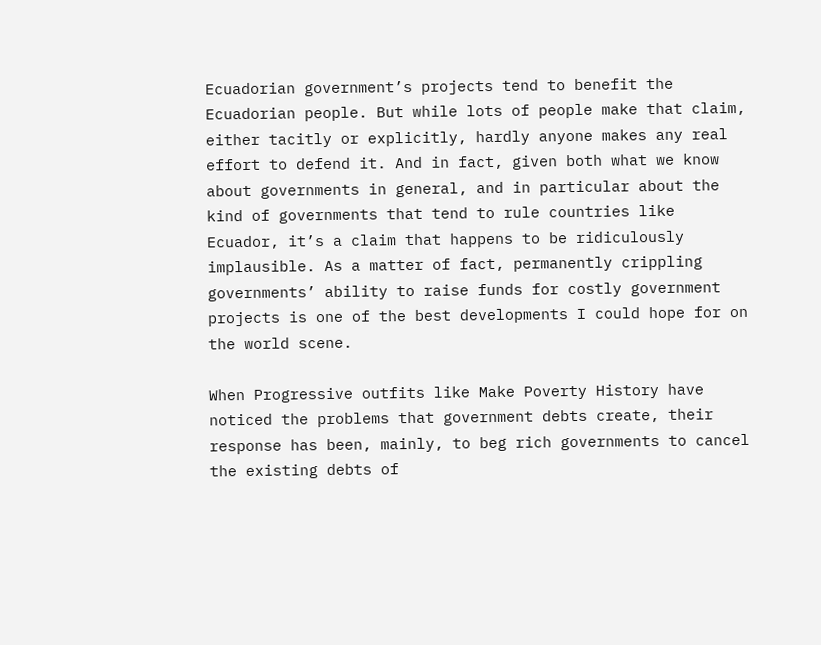Ecuadorian government’s projects tend to benefit the Ecuadorian people. But while lots of people make that claim, either tacitly or explicitly, hardly anyone makes any real effort to defend it. And in fact, given both what we know about governments in general, and in particular about the kind of governments that tend to rule countries like Ecuador, it’s a claim that happens to be ridiculously implausible. As a matter of fact, permanently crippling governments’ ability to raise funds for costly government projects is one of the best developments I could hope for on the world scene.

When Progressive outfits like Make Poverty History have noticed the problems that government debts create, their response has been, mainly, to beg rich governments to cancel the existing debts of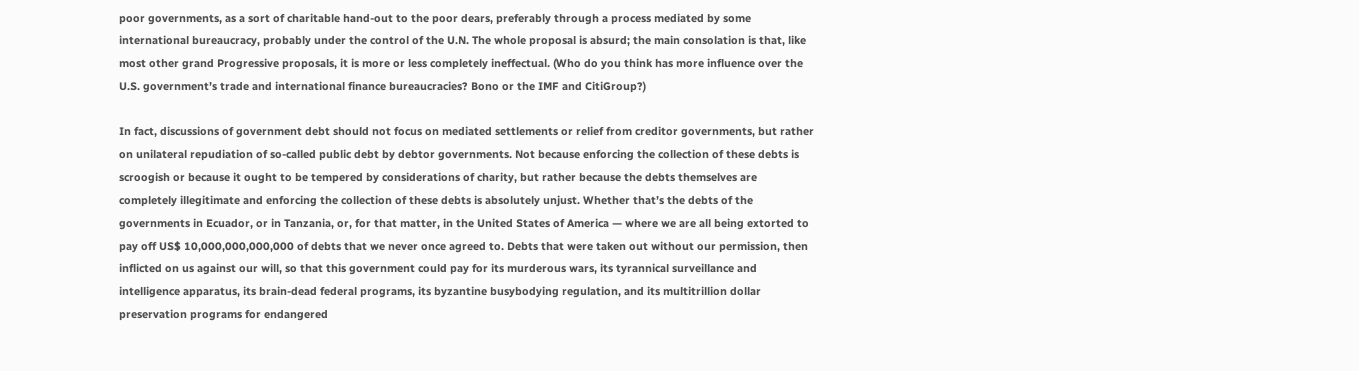poor governments, as a sort of charitable hand-out to the poor dears, preferably through a process mediated by some international bureaucracy, probably under the control of the U.N. The whole proposal is absurd; the main consolation is that, like most other grand Progressive proposals, it is more or less completely ineffectual. (Who do you think has more influence over the U.S. government’s trade and international finance bureaucracies? Bono or the IMF and CitiGroup?)

In fact, discussions of government debt should not focus on mediated settlements or relief from creditor governments, but rather on unilateral repudiation of so-called public debt by debtor governments. Not because enforcing the collection of these debts is scroogish or because it ought to be tempered by considerations of charity, but rather because the debts themselves are completely illegitimate and enforcing the collection of these debts is absolutely unjust. Whether that’s the debts of the governments in Ecuador, or in Tanzania, or, for that matter, in the United States of America — where we are all being extorted to pay off US$ 10,000,000,000,000 of debts that we never once agreed to. Debts that were taken out without our permission, then inflicted on us against our will, so that this government could pay for its murderous wars, its tyrannical surveillance and intelligence apparatus, its brain-dead federal programs, its byzantine busybodying regulation, and its multitrillion dollar preservation programs for endangered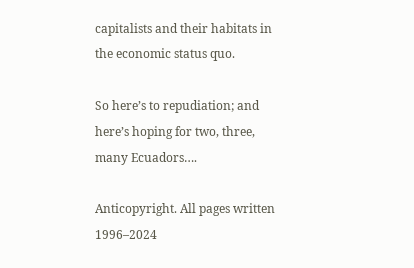capitalists and their habitats in the economic status quo.

So here’s to repudiation; and here’s hoping for two, three, many Ecuadors….

Anticopyright. All pages written 1996–2024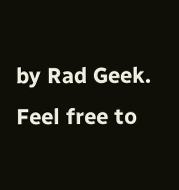by Rad Geek. Feel free to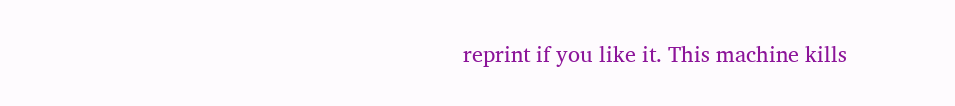reprint if you like it. This machine kills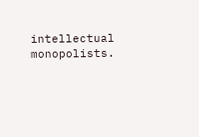intellectual monopolists.